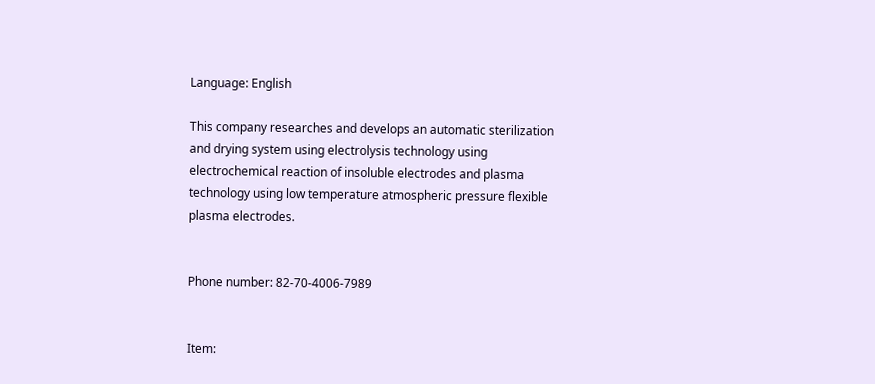Language: English

This company researches and develops an automatic sterilization and drying system using electrolysis technology using electrochemical reaction of insoluble electrodes and plasma technology using low temperature atmospheric pressure flexible plasma electrodes.


Phone number: 82-70-4006-7989


Item: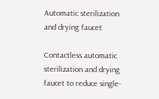Automatic sterilization and drying faucet

Contactless automatic sterilization and drying faucet to reduce single-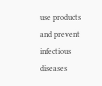use products and prevent infectious diseases